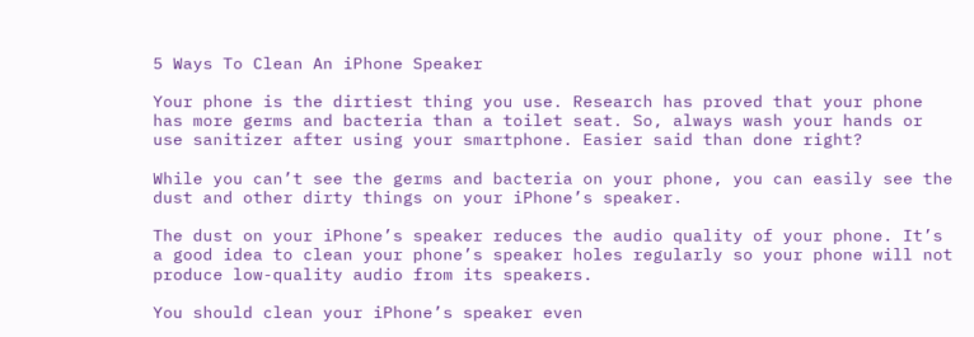5 Ways To Clean An iPhone Speaker

Your phone is the dirtiest thing you use. Research has proved that your phone has more germs and bacteria than a toilet seat. So, always wash your hands or use sanitizer after using your smartphone. Easier said than done right?

While you can’t see the germs and bacteria on your phone, you can easily see the dust and other dirty things on your iPhone’s speaker.

The dust on your iPhone’s speaker reduces the audio quality of your phone. It’s a good idea to clean your phone’s speaker holes regularly so your phone will not produce low-quality audio from its speakers.

You should clean your iPhone’s speaker even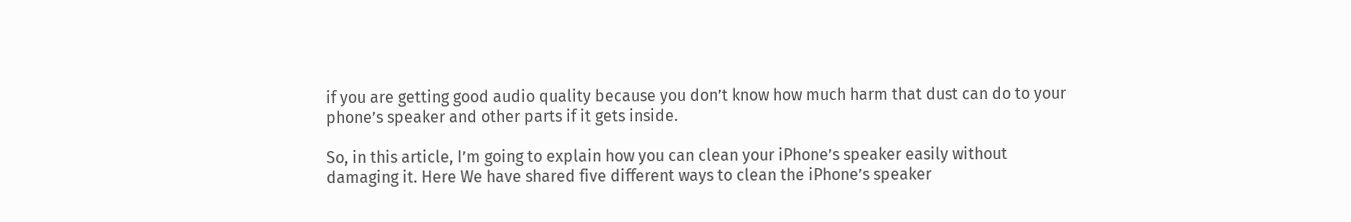if you are getting good audio quality because you don’t know how much harm that dust can do to your phone’s speaker and other parts if it gets inside.

So, in this article, I’m going to explain how you can clean your iPhone’s speaker easily without damaging it. Here We have shared five different ways to clean the iPhone’s speaker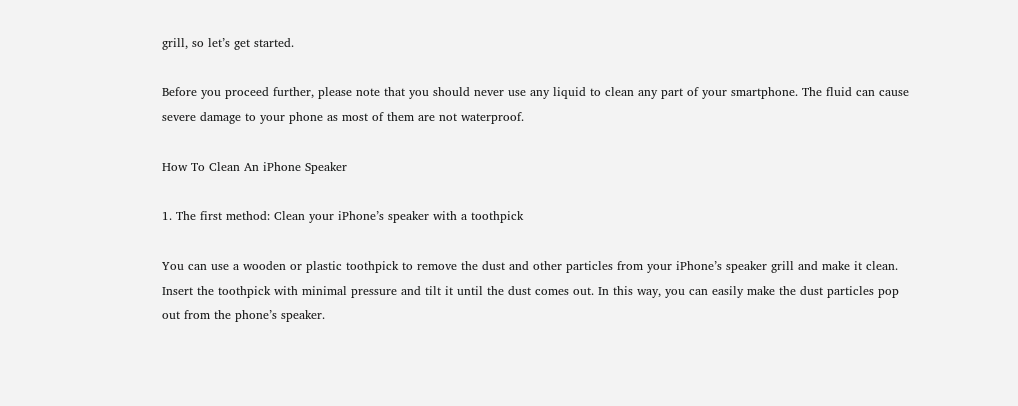grill, so let’s get started.

Before you proceed further, please note that you should never use any liquid to clean any part of your smartphone. The fluid can cause severe damage to your phone as most of them are not waterproof.

How To Clean An iPhone Speaker

1. The first method: Clean your iPhone’s speaker with a toothpick

You can use a wooden or plastic toothpick to remove the dust and other particles from your iPhone’s speaker grill and make it clean. Insert the toothpick with minimal pressure and tilt it until the dust comes out. In this way, you can easily make the dust particles pop out from the phone’s speaker.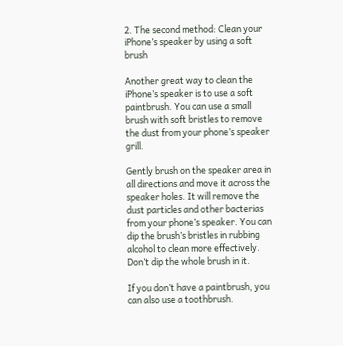2. The second method: Clean your iPhone’s speaker by using a soft brush

Another great way to clean the iPhone’s speaker is to use a soft paintbrush. You can use a small brush with soft bristles to remove the dust from your phone’s speaker grill.

Gently brush on the speaker area in all directions and move it across the speaker holes. It will remove the dust particles and other bacterias from your phone’s speaker. You can dip the brush’s bristles in rubbing alcohol to clean more effectively. Don’t dip the whole brush in it.

If you don’t have a paintbrush, you can also use a toothbrush.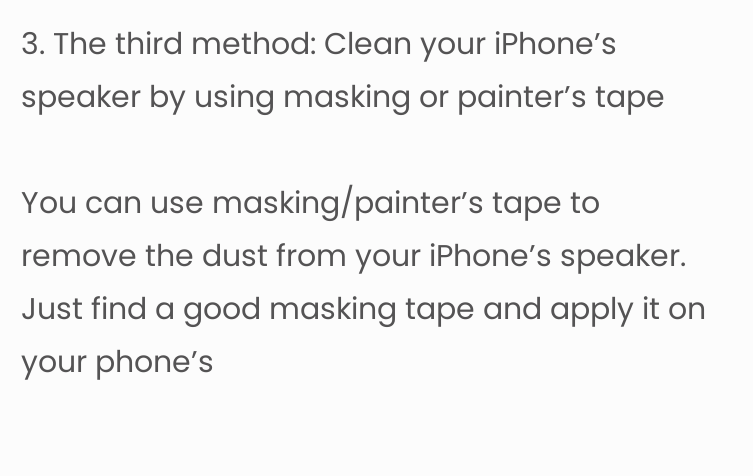3. The third method: Clean your iPhone’s speaker by using masking or painter’s tape

You can use masking/painter’s tape to remove the dust from your iPhone’s speaker. Just find a good masking tape and apply it on your phone’s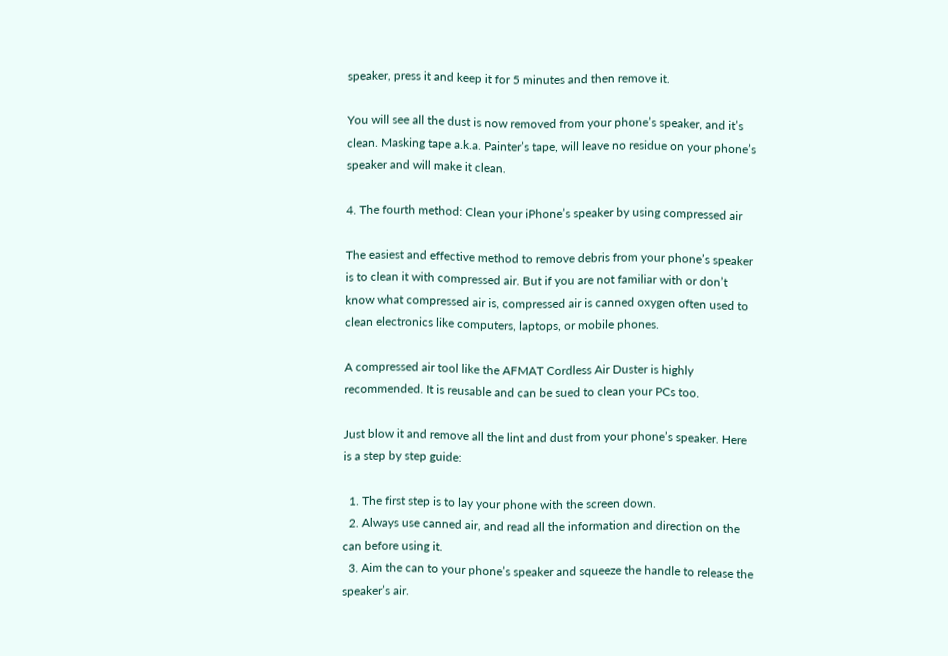speaker, press it and keep it for 5 minutes and then remove it.

You will see all the dust is now removed from your phone’s speaker, and it’s clean. Masking tape a.k.a. Painter’s tape, will leave no residue on your phone’s speaker and will make it clean.

4. The fourth method: Clean your iPhone’s speaker by using compressed air

The easiest and effective method to remove debris from your phone’s speaker is to clean it with compressed air. But if you are not familiar with or don’t know what compressed air is, compressed air is canned oxygen often used to clean electronics like computers, laptops, or mobile phones.

A compressed air tool like the AFMAT Cordless Air Duster is highly recommended. It is reusable and can be sued to clean your PCs too.

Just blow it and remove all the lint and dust from your phone’s speaker. Here is a step by step guide:

  1. The first step is to lay your phone with the screen down.
  2. Always use canned air, and read all the information and direction on the can before using it.
  3. Aim the can to your phone’s speaker and squeeze the handle to release the speaker’s air.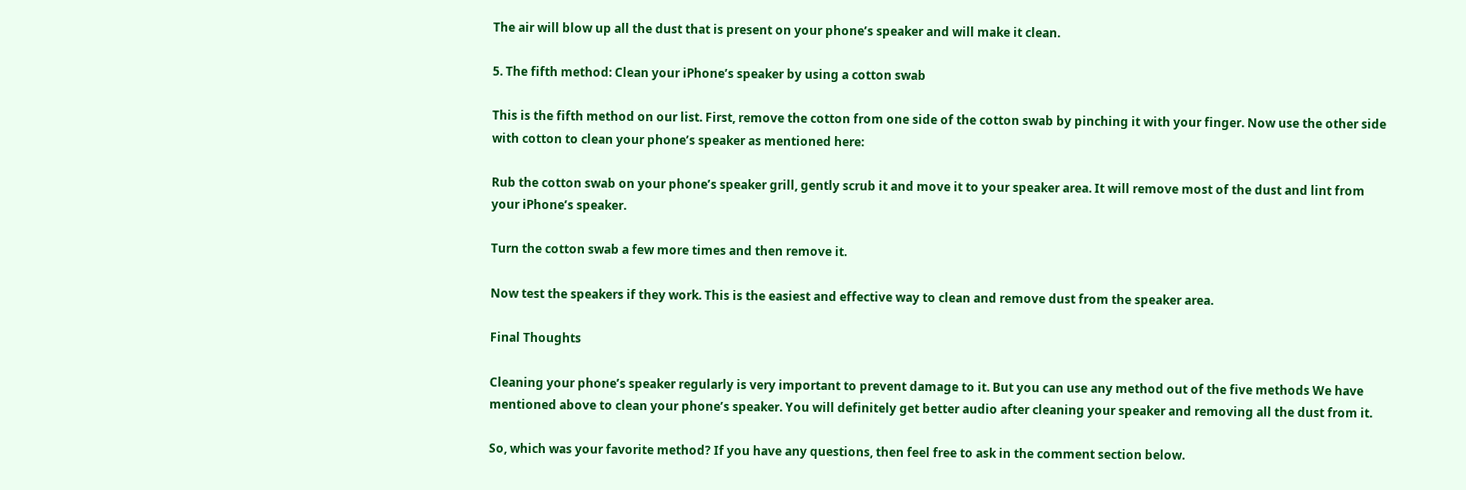The air will blow up all the dust that is present on your phone’s speaker and will make it clean.

5. The fifth method: Clean your iPhone’s speaker by using a cotton swab

This is the fifth method on our list. First, remove the cotton from one side of the cotton swab by pinching it with your finger. Now use the other side with cotton to clean your phone’s speaker as mentioned here:

Rub the cotton swab on your phone’s speaker grill, gently scrub it and move it to your speaker area. It will remove most of the dust and lint from your iPhone’s speaker.

Turn the cotton swab a few more times and then remove it.

Now test the speakers if they work. This is the easiest and effective way to clean and remove dust from the speaker area.

Final Thoughts

Cleaning your phone’s speaker regularly is very important to prevent damage to it. But you can use any method out of the five methods We have mentioned above to clean your phone’s speaker. You will definitely get better audio after cleaning your speaker and removing all the dust from it.

So, which was your favorite method? If you have any questions, then feel free to ask in the comment section below.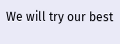We will try our best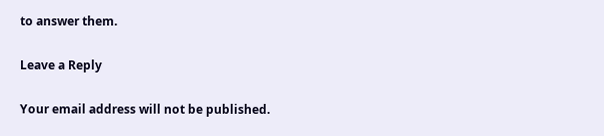to answer them.

Leave a Reply

Your email address will not be published.